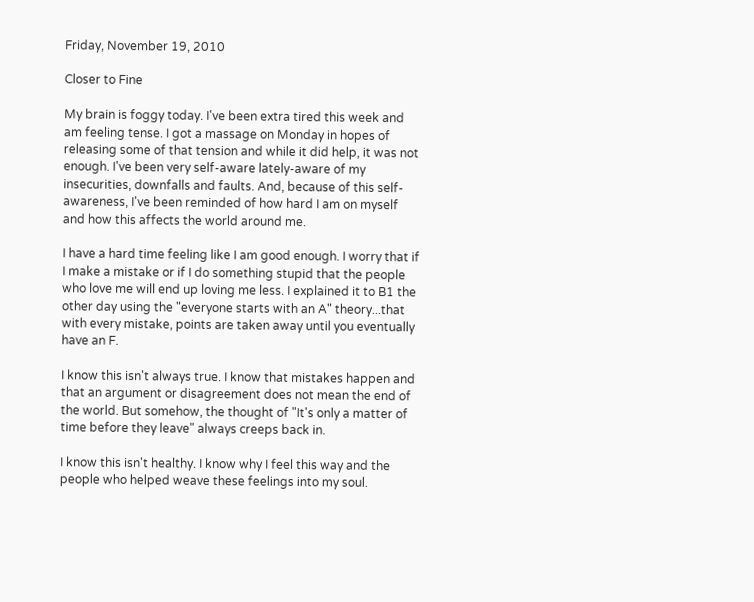Friday, November 19, 2010

Closer to Fine

My brain is foggy today. I've been extra tired this week and am feeling tense. I got a massage on Monday in hopes of releasing some of that tension and while it did help, it was not enough. I've been very self-aware lately-aware of my insecurities, downfalls and faults. And, because of this self-awareness, I've been reminded of how hard I am on myself and how this affects the world around me.

I have a hard time feeling like I am good enough. I worry that if I make a mistake or if I do something stupid that the people who love me will end up loving me less. I explained it to B1 the other day using the "everyone starts with an A" theory...that with every mistake, points are taken away until you eventually have an F.

I know this isn't always true. I know that mistakes happen and that an argument or disagreement does not mean the end of the world. But somehow, the thought of "It's only a matter of time before they leave" always creeps back in.

I know this isn't healthy. I know why I feel this way and the people who helped weave these feelings into my soul.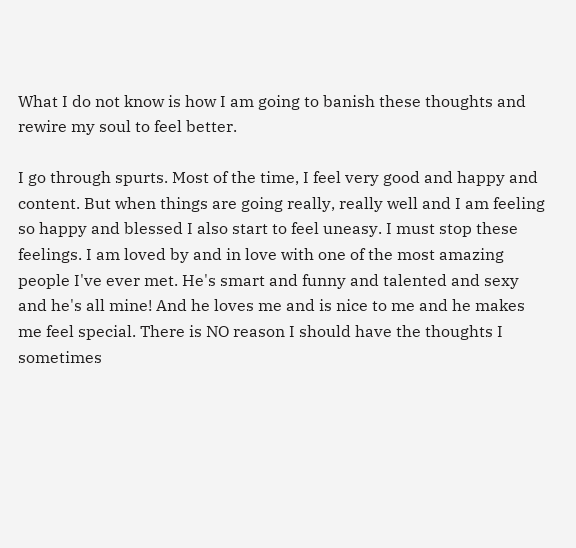What I do not know is how I am going to banish these thoughts and rewire my soul to feel better.

I go through spurts. Most of the time, I feel very good and happy and content. But when things are going really, really well and I am feeling so happy and blessed I also start to feel uneasy. I must stop these feelings. I am loved by and in love with one of the most amazing people I've ever met. He's smart and funny and talented and sexy and he's all mine! And he loves me and is nice to me and he makes me feel special. There is NO reason I should have the thoughts I sometimes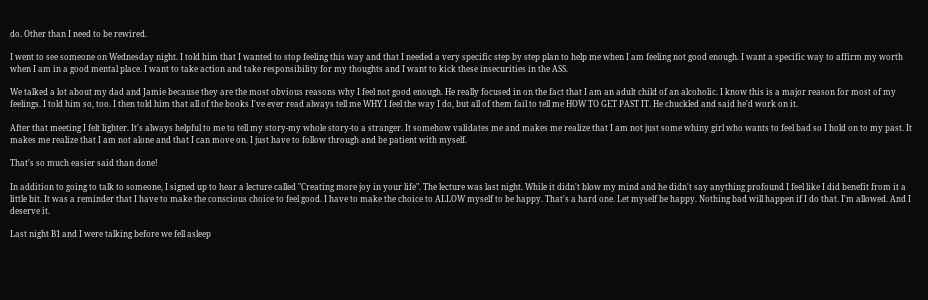do. Other than I need to be rewired.

I went to see someone on Wednesday night. I told him that I wanted to stop feeling this way and that I needed a very specific step by step plan to help me when I am feeling not good enough. I want a specific way to affirm my worth when I am in a good mental place. I want to take action and take responsibility for my thoughts and I want to kick these insecurities in the ASS.

We talked a lot about my dad and Jamie because they are the most obvious reasons why I feel not good enough. He really focused in on the fact that I am an adult child of an alcoholic. I know this is a major reason for most of my feelings. I told him so, too. I then told him that all of the books I've ever read always tell me WHY I feel the way I do, but all of them fail to tell me HOW TO GET PAST IT. He chuckled and said he'd work on it.

After that meeting I felt lighter. It's always helpful to me to tell my story-my whole story-to a stranger. It somehow validates me and makes me realize that I am not just some whiny girl who wants to feel bad so I hold on to my past. It makes me realize that I am not alone and that I can move on. I just have to follow through and be patient with myself.

That's so much easier said than done!

In addition to going to talk to someone, I signed up to hear a lecture called "Creating more joy in your life". The lecture was last night. While it didn't blow my mind and he didn't say anything profound I feel like I did benefit from it a little bit. It was a reminder that I have to make the conscious choice to feel good. I have to make the choice to ALLOW myself to be happy. That's a hard one. Let myself be happy. Nothing bad will happen if I do that. I'm allowed. And I deserve it.

Last night B1 and I were talking before we fell asleep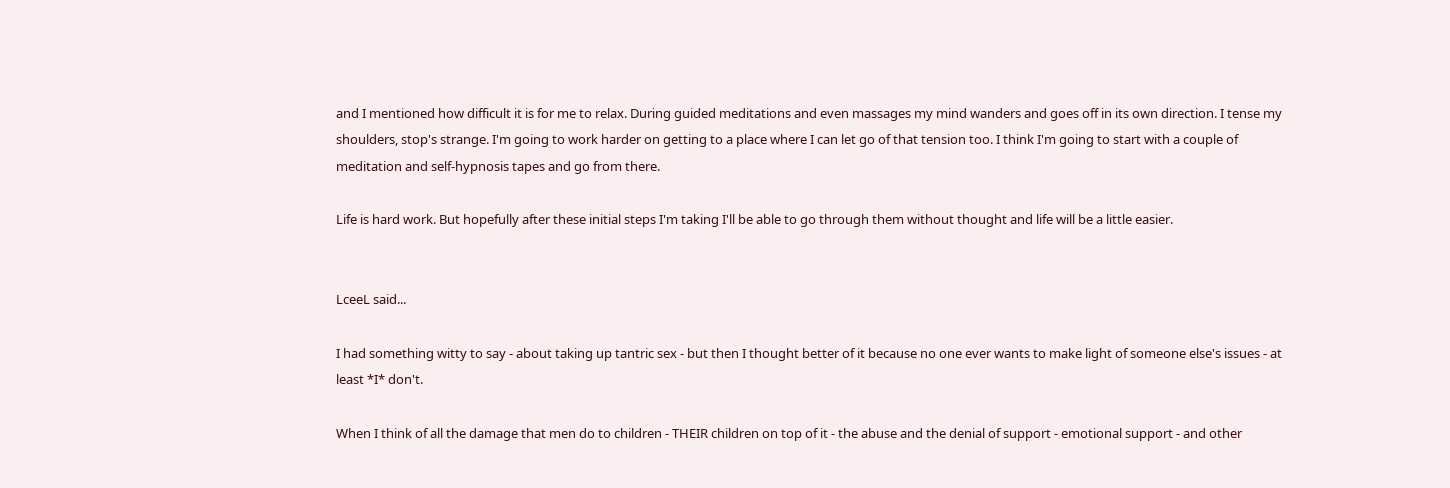and I mentioned how difficult it is for me to relax. During guided meditations and even massages my mind wanders and goes off in its own direction. I tense my shoulders, stop's strange. I'm going to work harder on getting to a place where I can let go of that tension too. I think I'm going to start with a couple of meditation and self-hypnosis tapes and go from there.

Life is hard work. But hopefully after these initial steps I'm taking I'll be able to go through them without thought and life will be a little easier.


LceeL said...

I had something witty to say - about taking up tantric sex - but then I thought better of it because no one ever wants to make light of someone else's issues - at least *I* don't.

When I think of all the damage that men do to children - THEIR children on top of it - the abuse and the denial of support - emotional support - and other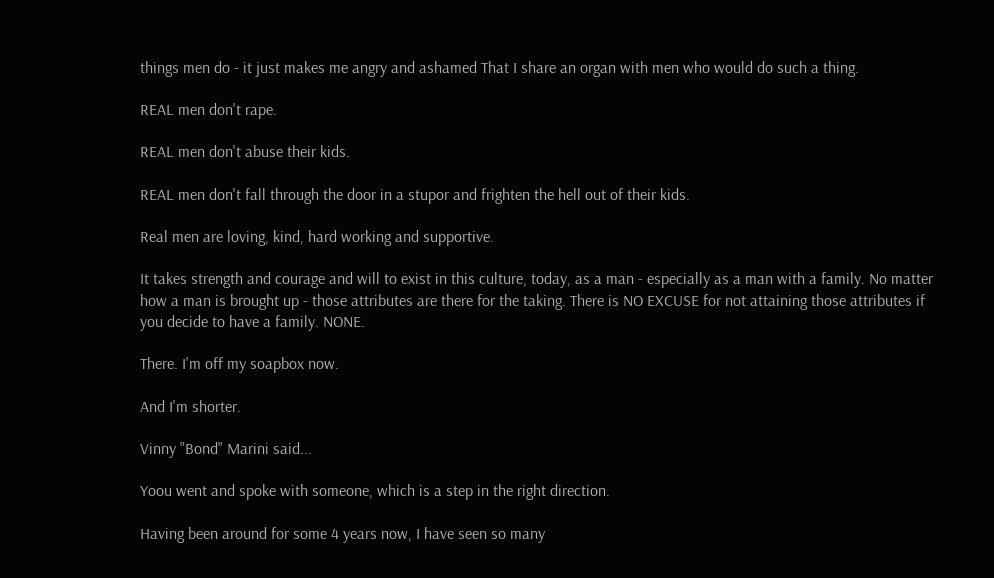things men do - it just makes me angry and ashamed That I share an organ with men who would do such a thing.

REAL men don't rape.

REAL men don't abuse their kids.

REAL men don't fall through the door in a stupor and frighten the hell out of their kids.

Real men are loving, kind, hard working and supportive.

It takes strength and courage and will to exist in this culture, today, as a man - especially as a man with a family. No matter how a man is brought up - those attributes are there for the taking. There is NO EXCUSE for not attaining those attributes if you decide to have a family. NONE.

There. I'm off my soapbox now.

And I'm shorter.

Vinny "Bond" Marini said...

Yoou went and spoke with someone, which is a step in the right direction.

Having been around for some 4 years now, I have seen so many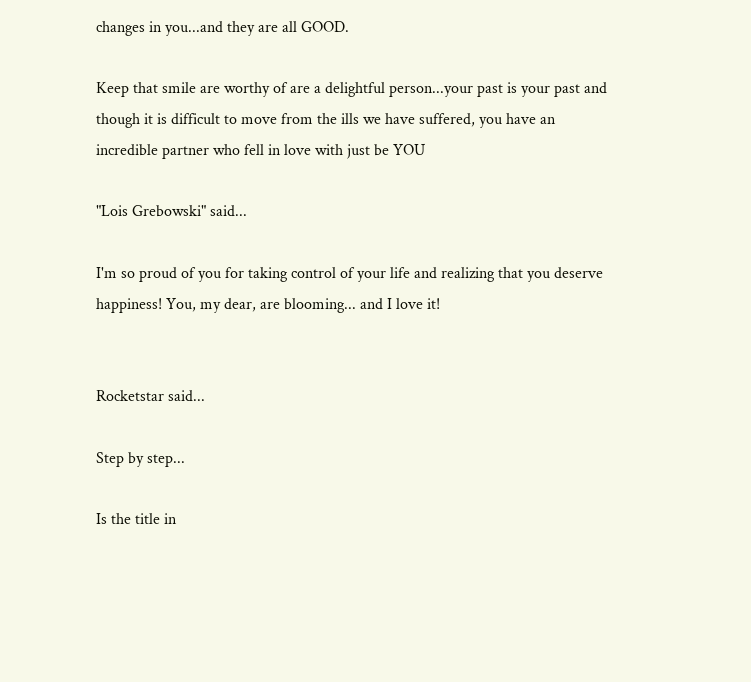changes in you...and they are all GOOD.

Keep that smile are worthy of are a delightful person...your past is your past and though it is difficult to move from the ills we have suffered, you have an incredible partner who fell in love with just be YOU

"Lois Grebowski" said...

I'm so proud of you for taking control of your life and realizing that you deserve happiness! You, my dear, are blooming... and I love it!


Rocketstar said...

Step by step...

Is the title in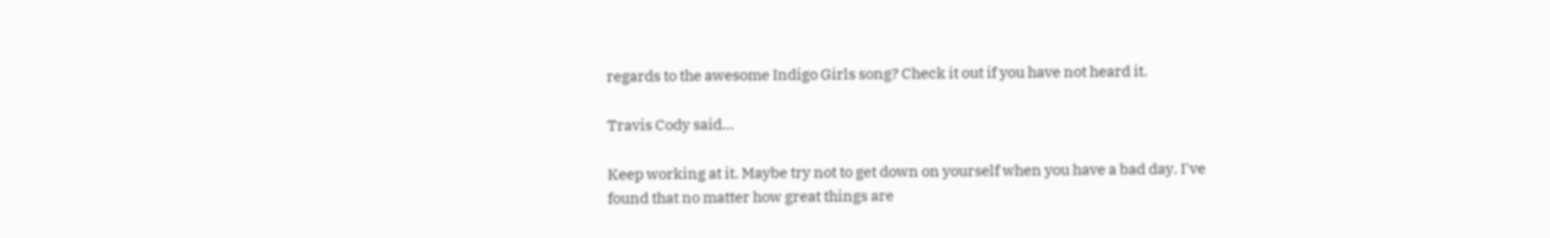regards to the awesome Indigo Girls song? Check it out if you have not heard it.

Travis Cody said...

Keep working at it. Maybe try not to get down on yourself when you have a bad day. I've found that no matter how great things are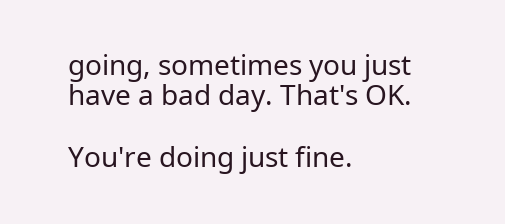going, sometimes you just have a bad day. That's OK.

You're doing just fine.